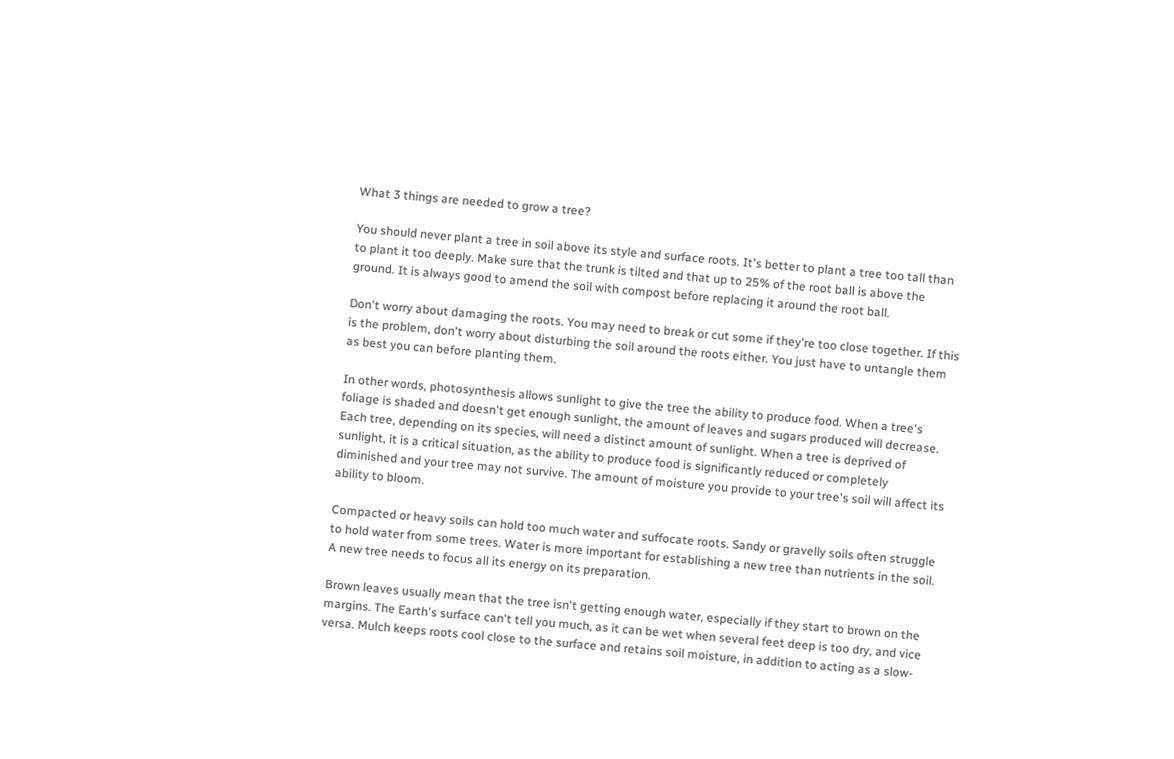What 3 things are needed to grow a tree?

You should never plant a tree in soil above its style and surface roots. It's better to plant a tree too tall than to plant it too deeply. Make sure that the trunk is tilted and that up to 25% of the root ball is above the ground. It is always good to amend the soil with compost before replacing it around the root ball.

Don't worry about damaging the roots. You may need to break or cut some if they're too close together. If this is the problem, don't worry about disturbing the soil around the roots either. You just have to untangle them as best you can before planting them.

In other words, photosynthesis allows sunlight to give the tree the ability to produce food. When a tree's foliage is shaded and doesn't get enough sunlight, the amount of leaves and sugars produced will decrease. Each tree, depending on its species, will need a distinct amount of sunlight. When a tree is deprived of sunlight, it is a critical situation, as the ability to produce food is significantly reduced or completely diminished and your tree may not survive. The amount of moisture you provide to your tree's soil will affect its ability to bloom.

Compacted or heavy soils can hold too much water and suffocate roots. Sandy or gravelly soils often struggle to hold water from some trees. Water is more important for establishing a new tree than nutrients in the soil. A new tree needs to focus all its energy on its preparation.

Brown leaves usually mean that the tree isn't getting enough water, especially if they start to brown on the margins. The Earth's surface can't tell you much, as it can be wet when several feet deep is too dry, and vice versa. Mulch keeps roots cool close to the surface and retains soil moisture, in addition to acting as a slow-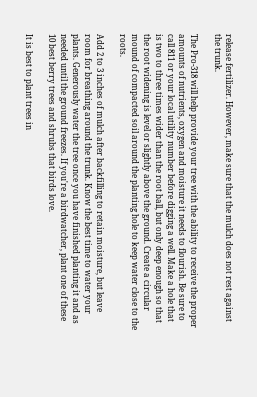release fertilizer. However, make sure that the mulch does not rest against the trunk.

The Pro-318 will help provide your tree with the ability to receive the proper amounts of nutrients, oxygen and moisture it needs to flourish. Be sure to call 811 or your local utility number before digging a well. Make a hole that is two to three times wider than the root ball, but only deep enough so that the root widening is level or slightly above the ground. Create a circular mound of compacted soil around the planting hole to keep water close to the roots.

Add 2 to 3 inches of mulch after backfilling to retain moisture, but leave room for breathing around the trunk. Know the best time to water your plants. Generously water the tree once you have finished planting it and as needed until the ground freezes. If you're a birdwatcher, plant one of these 10 best berry trees and shrubs that birds love.

It is best to plant trees in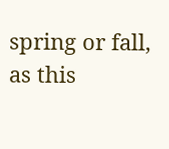spring or fall, as this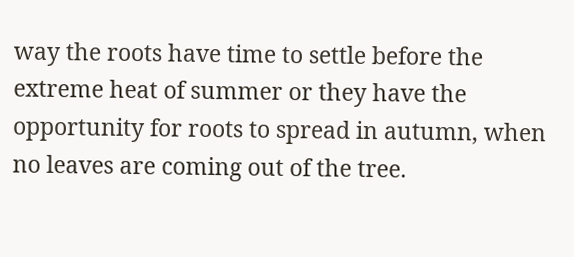way the roots have time to settle before the extreme heat of summer or they have the opportunity for roots to spread in autumn, when no leaves are coming out of the tree.